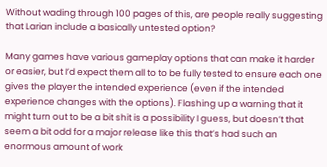Without wading through 100 pages of this, are people really suggesting that Larian include a basically untested option?

Many games have various gameplay options that can make it harder or easier, but I’d expect them all to to be fully tested to ensure each one gives the player the intended experience (even if the intended experience changes with the options). Flashing up a warning that it might turn out to be a bit shit is a possibility I guess, but doesn’t that seem a bit odd for a major release like this that’s had such an enormous amount of work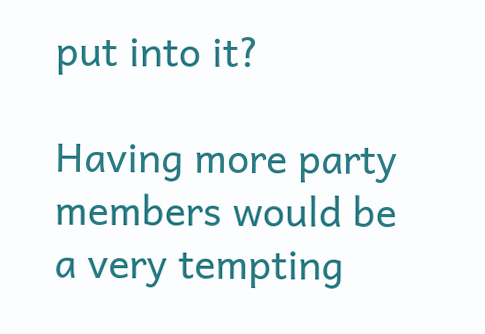put into it?

Having more party members would be a very tempting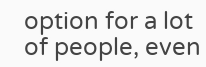option for a lot of people, even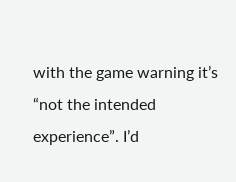with the game warning it’s “not the intended experience”. I’d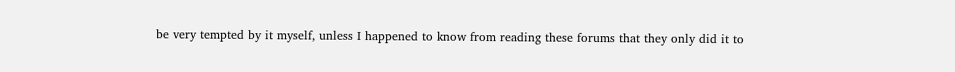be very tempted by it myself, unless I happened to know from reading these forums that they only did it to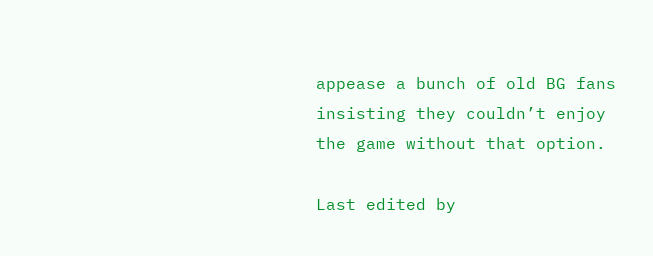appease a bunch of old BG fans insisting they couldn’t enjoy the game without that option.

Last edited by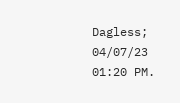Dagless; 04/07/23 01:20 PM.